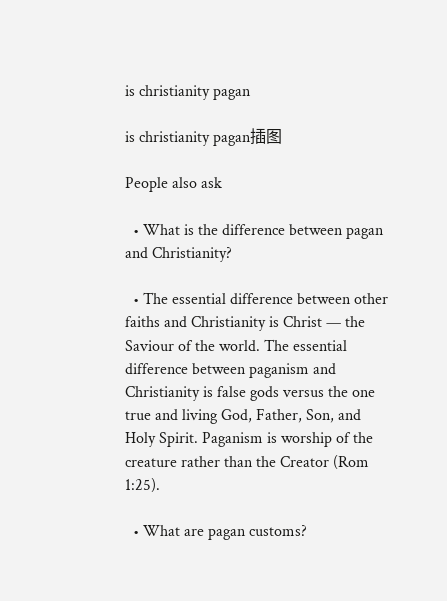is christianity pagan

is christianity pagan插图

People also ask

  • What is the difference between pagan and Christianity?

  • The essential difference between other faiths and Christianity is Christ — the Saviour of the world. The essential difference between paganism and Christianity is false gods versus the one true and living God, Father, Son, and Holy Spirit. Paganism is worship of the creature rather than the Creator (Rom 1:25).

  • What are pagan customs?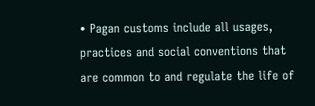• Pagan customs include all usages, practices and social conventions that are common to and regulate the life of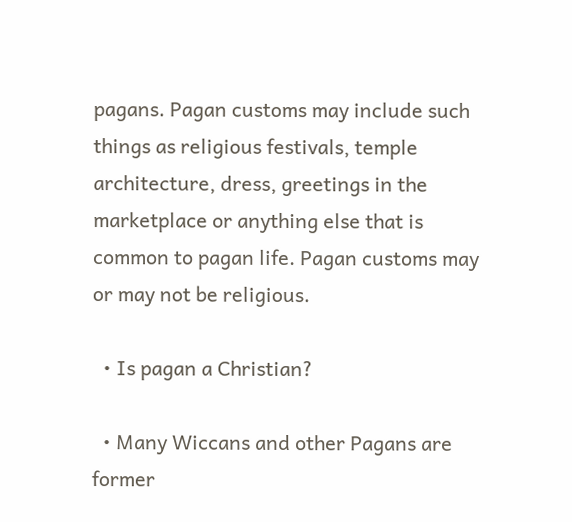pagans. Pagan customs may include such things as religious festivals, temple architecture, dress, greetings in the marketplace or anything else that is common to pagan life. Pagan customs may or may not be religious.

  • Is pagan a Christian?

  • Many Wiccans and other Pagans are former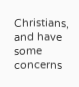Christians, and have some concerns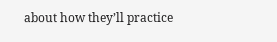about how they’ll practice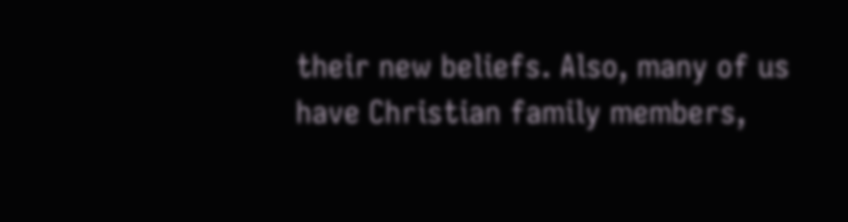their new beliefs. Also, many of us have Christian family members,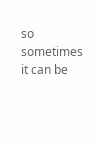so sometimes it can be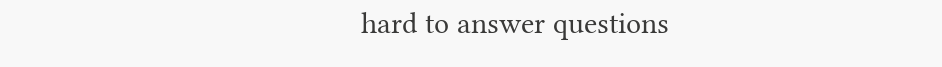hard to answer questions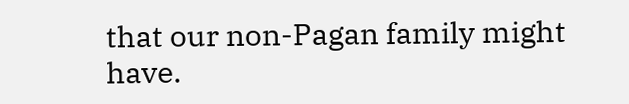that our non-Pagan family might have.